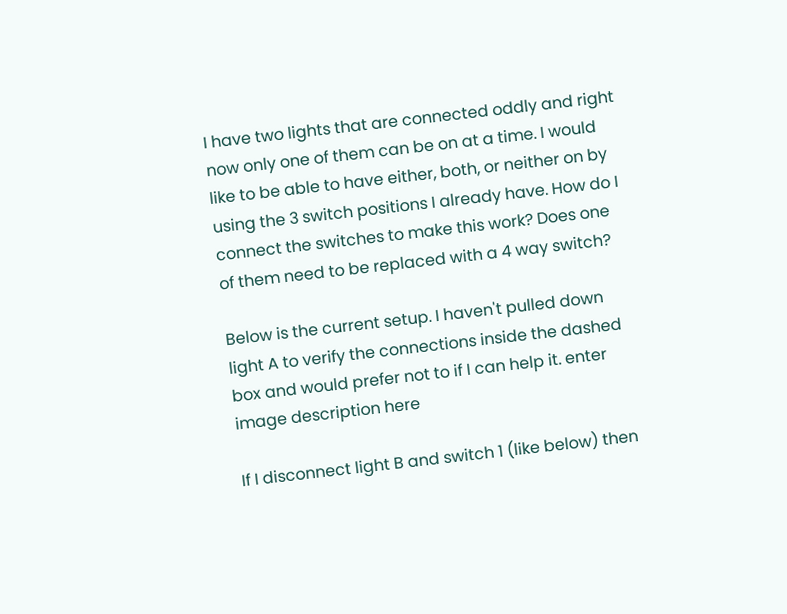I have two lights that are connected oddly and right now only one of them can be on at a time. I would like to be able to have either, both, or neither on by using the 3 switch positions I already have. How do I connect the switches to make this work? Does one of them need to be replaced with a 4 way switch?

Below is the current setup. I haven't pulled down light A to verify the connections inside the dashed box and would prefer not to if I can help it. enter image description here

If I disconnect light B and switch 1 (like below) then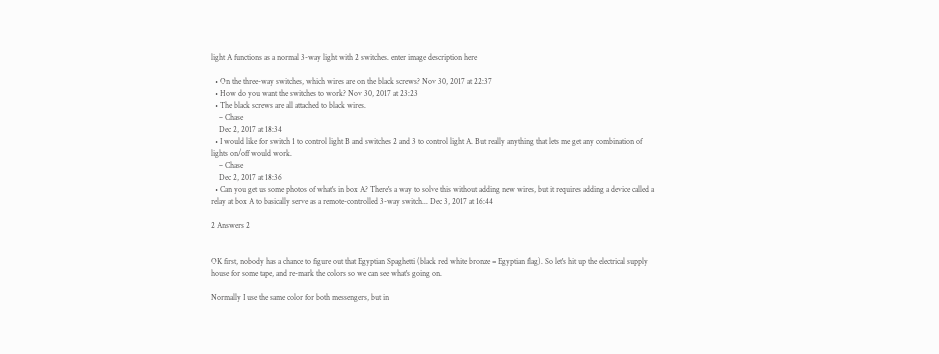light A functions as a normal 3-way light with 2 switches. enter image description here

  • On the three-way switches, which wires are on the black screws? Nov 30, 2017 at 22:37
  • How do you want the switches to work? Nov 30, 2017 at 23:23
  • The black screws are all attached to black wires.
    – Chase
    Dec 2, 2017 at 18:34
  • I would like for switch 1 to control light B and switches 2 and 3 to control light A. But really anything that lets me get any combination of lights on/off would work.
    – Chase
    Dec 2, 2017 at 18:36
  • Can you get us some photos of what's in box A? There's a way to solve this without adding new wires, but it requires adding a device called a relay at box A to basically serve as a remote-controlled 3-way switch... Dec 3, 2017 at 16:44

2 Answers 2


OK first, nobody has a chance to figure out that Egyptian Spaghetti (black red white bronze = Egyptian flag). So let's hit up the electrical supply house for some tape, and re-mark the colors so we can see what's going on.

Normally I use the same color for both messengers, but in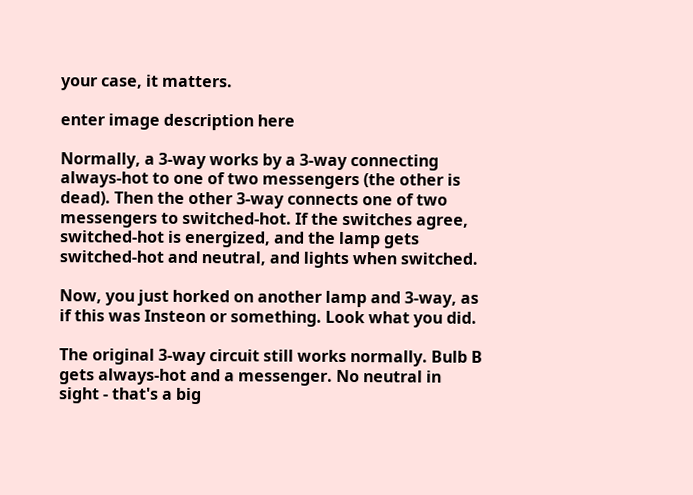your case, it matters.

enter image description here

Normally, a 3-way works by a 3-way connecting always-hot to one of two messengers (the other is dead). Then the other 3-way connects one of two messengers to switched-hot. If the switches agree, switched-hot is energized, and the lamp gets switched-hot and neutral, and lights when switched.

Now, you just horked on another lamp and 3-way, as if this was Insteon or something. Look what you did.

The original 3-way circuit still works normally. Bulb B gets always-hot and a messenger. No neutral in sight - that's a big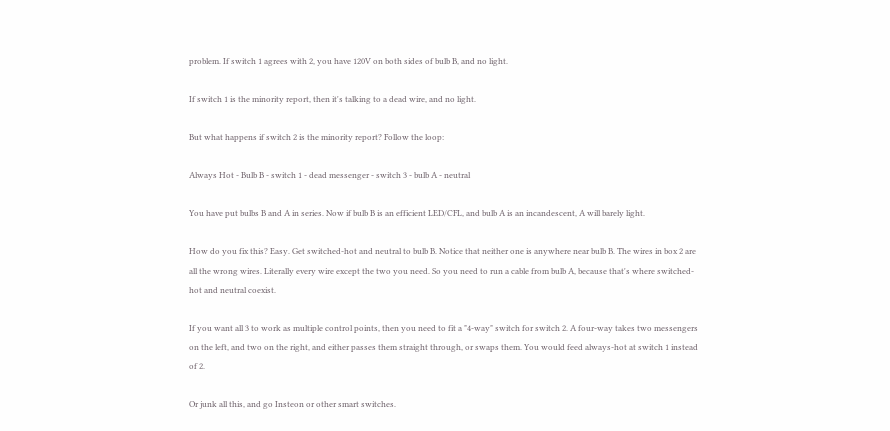problem. If switch 1 agrees with 2, you have 120V on both sides of bulb B, and no light.

If switch 1 is the minority report, then it's talking to a dead wire, and no light.

But what happens if switch 2 is the minority report? Follow the loop:

Always Hot - Bulb B - switch 1 - dead messenger - switch 3 - bulb A - neutral

You have put bulbs B and A in series. Now if bulb B is an efficient LED/CFL, and bulb A is an incandescent, A will barely light.

How do you fix this? Easy. Get switched-hot and neutral to bulb B. Notice that neither one is anywhere near bulb B. The wires in box 2 are all the wrong wires. Literally every wire except the two you need. So you need to run a cable from bulb A, because that's where switched-hot and neutral coexist.

If you want all 3 to work as multiple control points, then you need to fit a "4-way" switch for switch 2. A four-way takes two messengers on the left, and two on the right, and either passes them straight through, or swaps them. You would feed always-hot at switch 1 instead of 2.

Or junk all this, and go Insteon or other smart switches.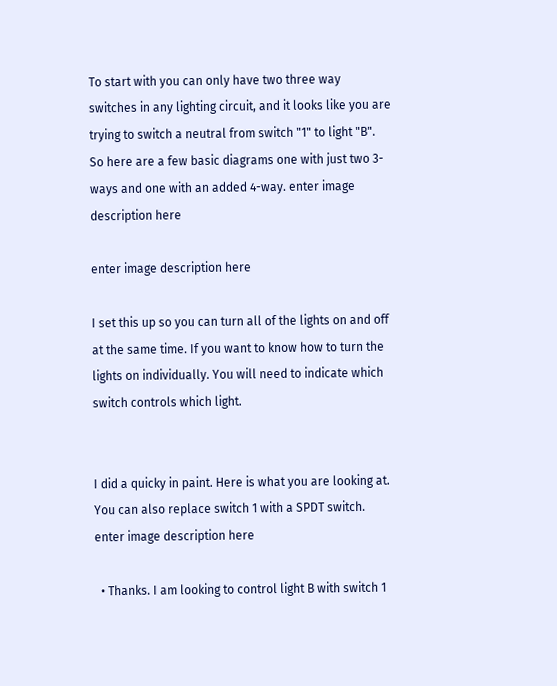To start with you can only have two three way switches in any lighting circuit, and it looks like you are trying to switch a neutral from switch "1" to light "B". So here are a few basic diagrams one with just two 3-ways and one with an added 4-way. enter image description here

enter image description here

I set this up so you can turn all of the lights on and off at the same time. If you want to know how to turn the lights on individually. You will need to indicate which switch controls which light.


I did a quicky in paint. Here is what you are looking at. You can also replace switch 1 with a SPDT switch. enter image description here

  • Thanks. I am looking to control light B with switch 1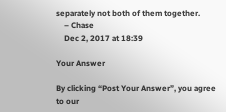separately not both of them together.
    – Chase
    Dec 2, 2017 at 18:39

Your Answer

By clicking “Post Your Answer”, you agree to our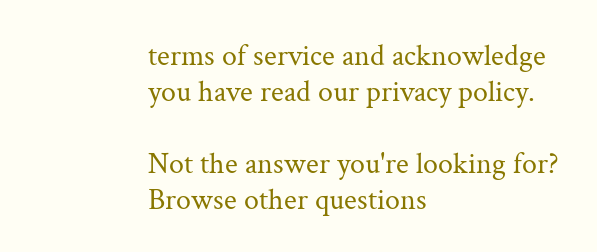terms of service and acknowledge you have read our privacy policy.

Not the answer you're looking for? Browse other questions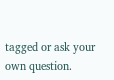tagged or ask your own question.